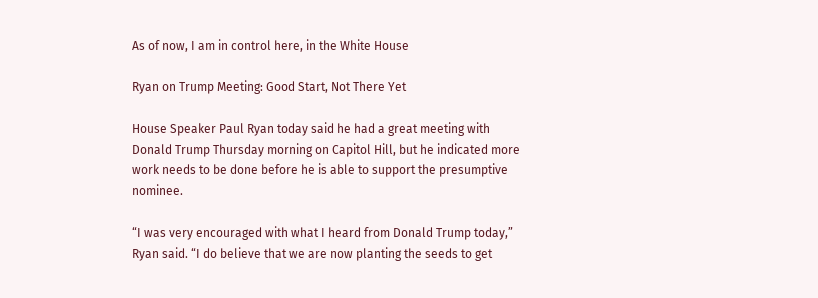As of now, I am in control here, in the White House

Ryan on Trump Meeting: Good Start, Not There Yet

House Speaker Paul Ryan today said he had a great meeting with Donald Trump Thursday morning on Capitol Hill, but he indicated more work needs to be done before he is able to support the presumptive nominee.

“I was very encouraged with what I heard from Donald Trump today,” Ryan said. “I do believe that we are now planting the seeds to get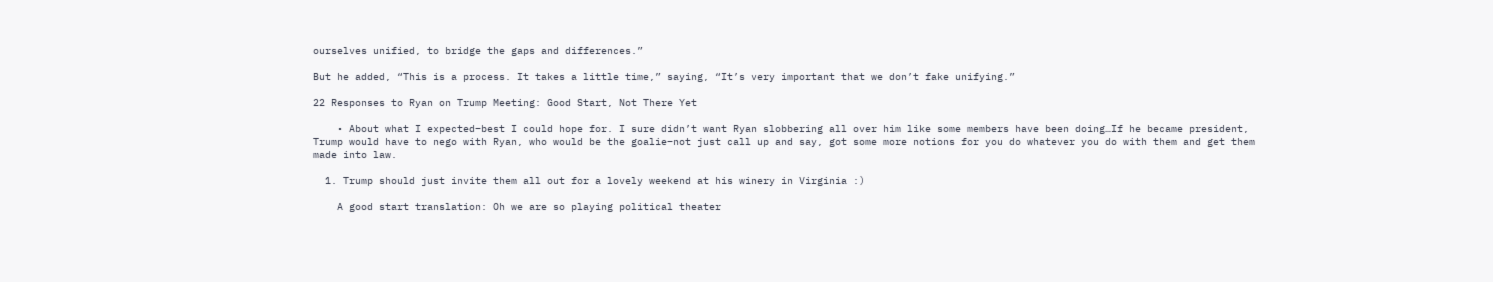ourselves unified, to bridge the gaps and differences.”

But he added, “This is a process. It takes a little time,” saying, “It’s very important that we don’t fake unifying.”

22 Responses to Ryan on Trump Meeting: Good Start, Not There Yet

    • About what I expected–best I could hope for. I sure didn’t want Ryan slobbering all over him like some members have been doing…If he became president, Trump would have to nego with Ryan, who would be the goalie–not just call up and say, got some more notions for you do whatever you do with them and get them made into law.

  1. Trump should just invite them all out for a lovely weekend at his winery in Virginia :)

    A good start translation: Oh we are so playing political theater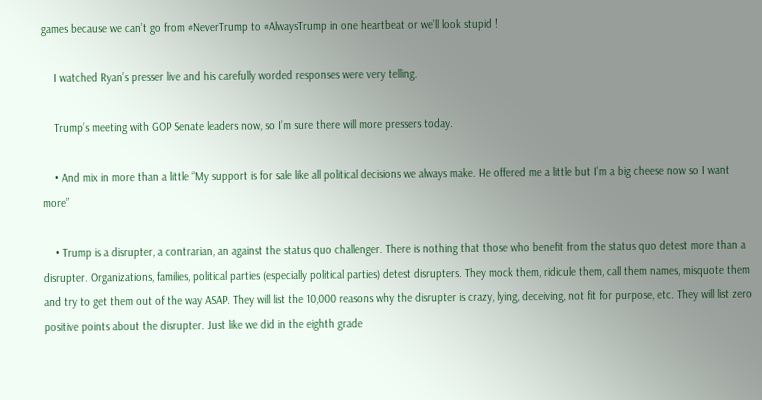games because we can’t go from #NeverTrump to #AlwaysTrump in one heartbeat or we’ll look stupid !

    I watched Ryan’s presser live and his carefully worded responses were very telling.

    Trump’s meeting with GOP Senate leaders now, so I’m sure there will more pressers today.

    • And mix in more than a little “My support is for sale like all political decisions we always make. He offered me a little but I’m a big cheese now so I want more”

    • Trump is a disrupter, a contrarian, an against the status quo challenger. There is nothing that those who benefit from the status quo detest more than a disrupter. Organizations, families, political parties (especially political parties) detest disrupters. They mock them, ridicule them, call them names, misquote them and try to get them out of the way ASAP. They will list the 10,000 reasons why the disrupter is crazy, lying, deceiving, not fit for purpose, etc. They will list zero positive points about the disrupter. Just like we did in the eighth grade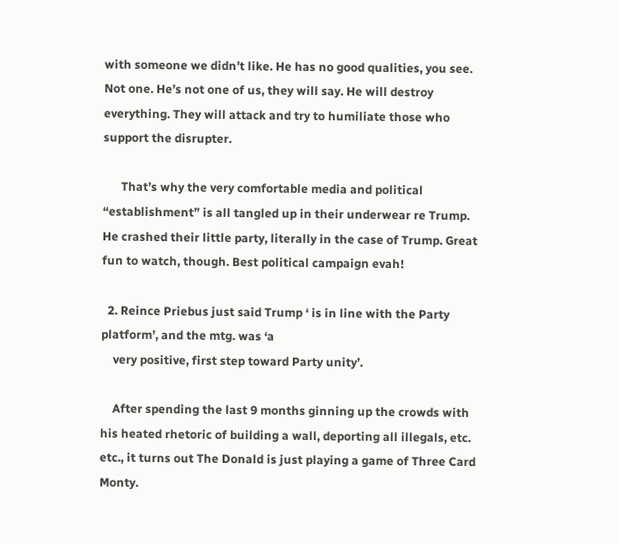with someone we didn’t like. He has no good qualities, you see. Not one. He’s not one of us, they will say. He will destroy everything. They will attack and try to humiliate those who support the disrupter.

      That’s why the very comfortable media and political “establishment” is all tangled up in their underwear re Trump. He crashed their little party, literally in the case of Trump. Great fun to watch, though. Best political campaign evah!

  2. Reince Priebus just said Trump ‘ is in line with the Party platform’, and the mtg. was ‘a
    very positive, first step toward Party unity’.

    After spending the last 9 months ginning up the crowds with his heated rhetoric of building a wall, deporting all illegals, etc. etc., it turns out The Donald is just playing a game of Three Card Monty.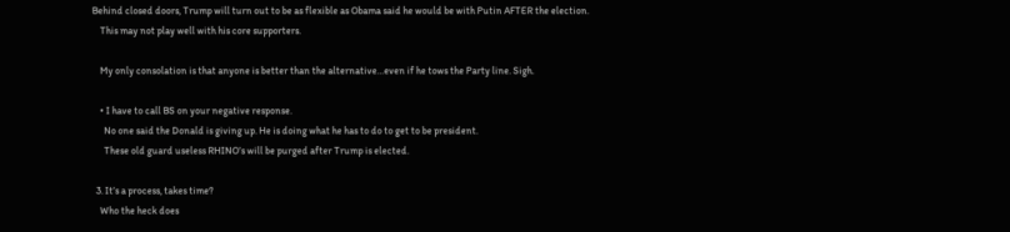Behind closed doors, Trump will turn out to be as flexible as Obama said he would be with Putin AFTER the election.
    This may not play well with his core supporters.

    My only consolation is that anyone is better than the alternative…even if he tows the Party line. Sigh.

    • I have to call BS on your negative response.
      No one said the Donald is giving up. He is doing what he has to do to get to be president.
      These old guard useless RHINO’s will be purged after Trump is elected.

  3. It’s a process, takes time?
    Who the heck does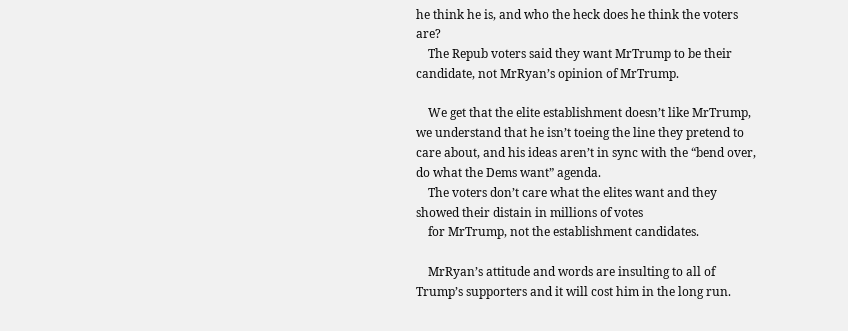he think he is, and who the heck does he think the voters are?
    The Repub voters said they want MrTrump to be their candidate, not MrRyan’s opinion of MrTrump.

    We get that the elite establishment doesn’t like MrTrump, we understand that he isn’t toeing the line they pretend to care about, and his ideas aren’t in sync with the “bend over, do what the Dems want” agenda.
    The voters don’t care what the elites want and they showed their distain in millions of votes
    for MrTrump, not the establishment candidates.

    MrRyan’s attitude and words are insulting to all of Trump’s supporters and it will cost him in the long run.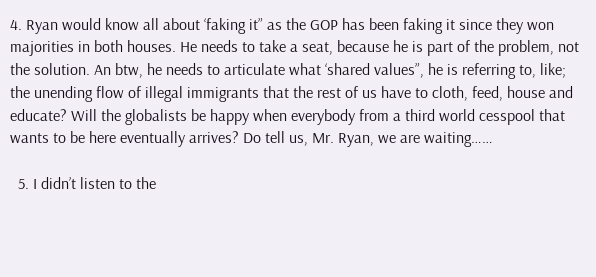4. Ryan would know all about ‘faking it” as the GOP has been faking it since they won majorities in both houses. He needs to take a seat, because he is part of the problem, not the solution. An btw, he needs to articulate what ‘shared values”, he is referring to, like; the unending flow of illegal immigrants that the rest of us have to cloth, feed, house and educate? Will the globalists be happy when everybody from a third world cesspool that wants to be here eventually arrives? Do tell us, Mr. Ryan, we are waiting……

  5. I didn’t listen to the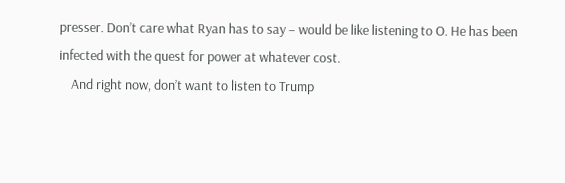presser. Don’t care what Ryan has to say – would be like listening to O. He has been infected with the quest for power at whatever cost.
    And right now, don’t want to listen to Trump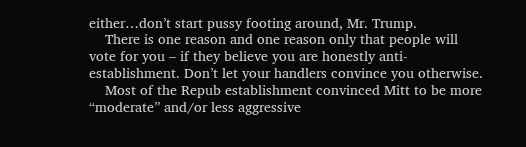either…don’t start pussy footing around, Mr. Trump.
    There is one reason and one reason only that people will vote for you – if they believe you are honestly anti-establishment. Don’t let your handlers convince you otherwise.
    Most of the Repub establishment convinced Mitt to be more “moderate” and/or less aggressive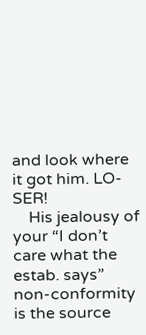and look where it got him. LO-SER!
    His jealousy of your “I don’t care what the estab. says” non-conformity is the source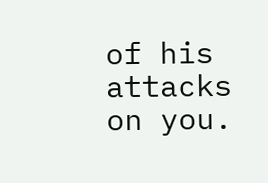of his attacks on you.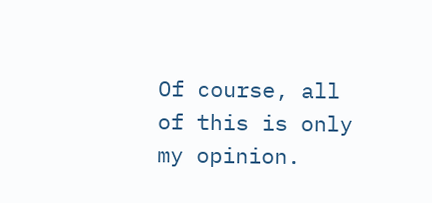Of course, all of this is only my opinion.